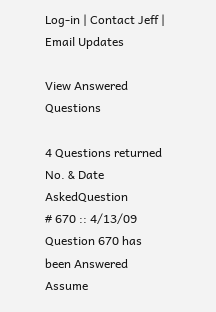Log-in | Contact Jeff | Email Updates

View Answered Questions

4 Questions returned
No. & Date AskedQuestion
# 670 :: 4/13/09
Question 670 has been Answered
Assume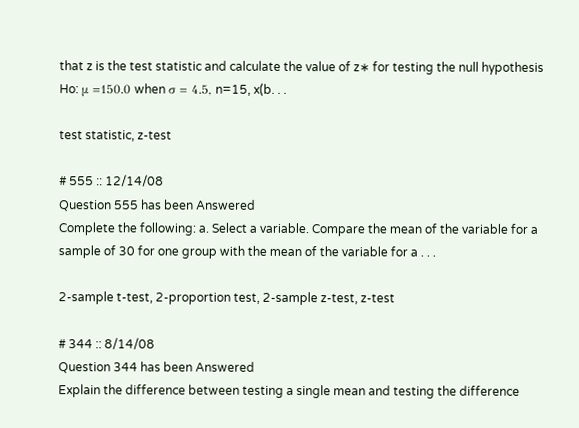that z is the test statistic and calculate the value of z∗ for testing the null hypothesis Ho: μ =150.0 when σ = 4.5, n=15, x(b. . .

test statistic, z-test

# 555 :: 12/14/08
Question 555 has been Answered
Complete the following: a. Select a variable. Compare the mean of the variable for a sample of 30 for one group with the mean of the variable for a . . .

2-sample t-test, 2-proportion test, 2-sample z-test, z-test

# 344 :: 8/14/08
Question 344 has been Answered
Explain the difference between testing a single mean and testing the difference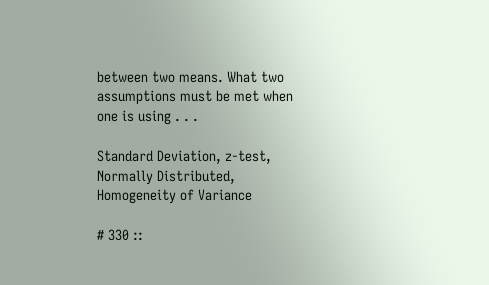between two means. What two assumptions must be met when one is using . . .

Standard Deviation, z-test, Normally Distributed, Homogeneity of Variance

# 330 ::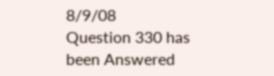8/9/08
Question 330 has been Answered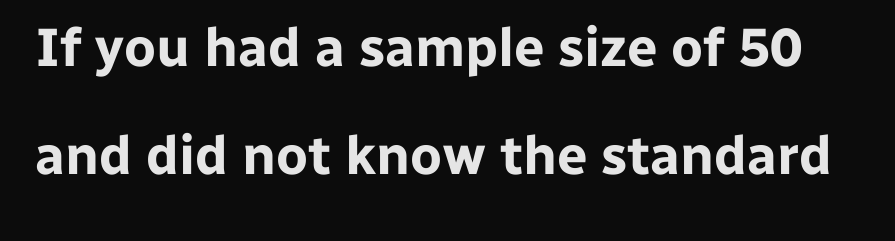If you had a sample size of 50 and did not know the standard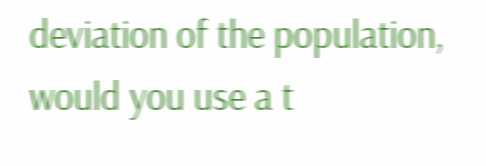deviation of the population, would you use a t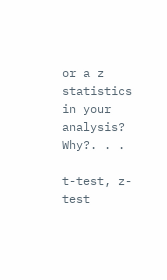or a z statistics in your analysis? Why?. . .

t-test, z-test